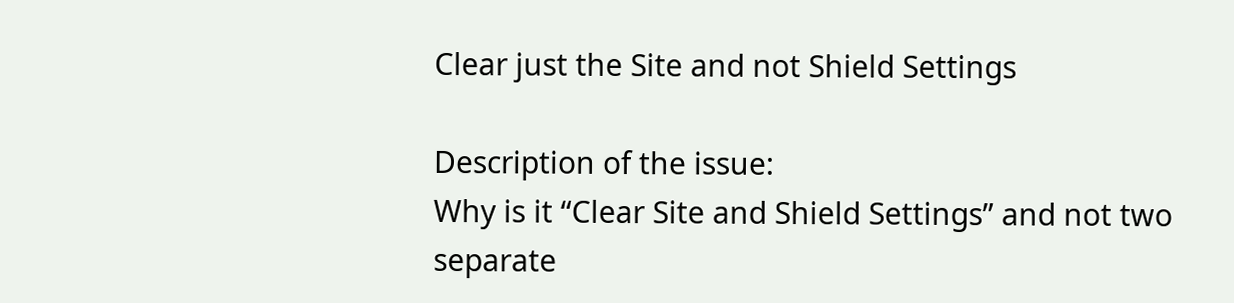Clear just the Site and not Shield Settings

Description of the issue:
Why is it “Clear Site and Shield Settings” and not two separate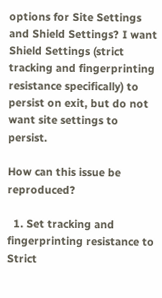options for Site Settings and Shield Settings? I want Shield Settings (strict tracking and fingerprinting resistance specifically) to persist on exit, but do not want site settings to persist.

How can this issue be reproduced?

  1. Set tracking and fingerprinting resistance to Strict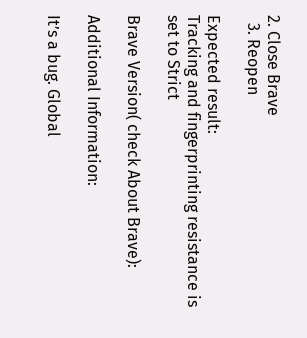2. Close Brave
  3. Reopen

Expected result:
Tracking and fingerprinting resistance is set to Strict

Brave Version( check About Brave):

Additional Information:

It’s a bug. Global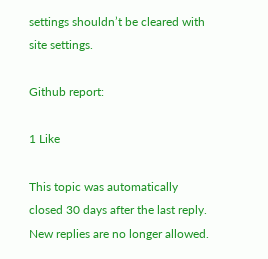settings shouldn’t be cleared with site settings.

Github report:

1 Like

This topic was automatically closed 30 days after the last reply. New replies are no longer allowed.